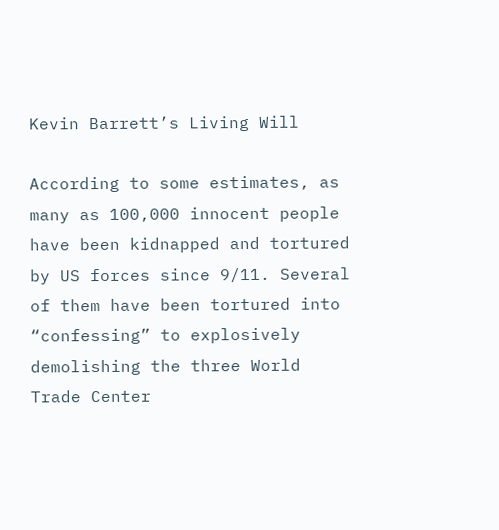Kevin Barrett’s Living Will

According to some estimates, as many as 100,000 innocent people have been kidnapped and tortured by US forces since 9/11. Several of them have been tortured into “confessing” to explosively demolishing the three World Trade Center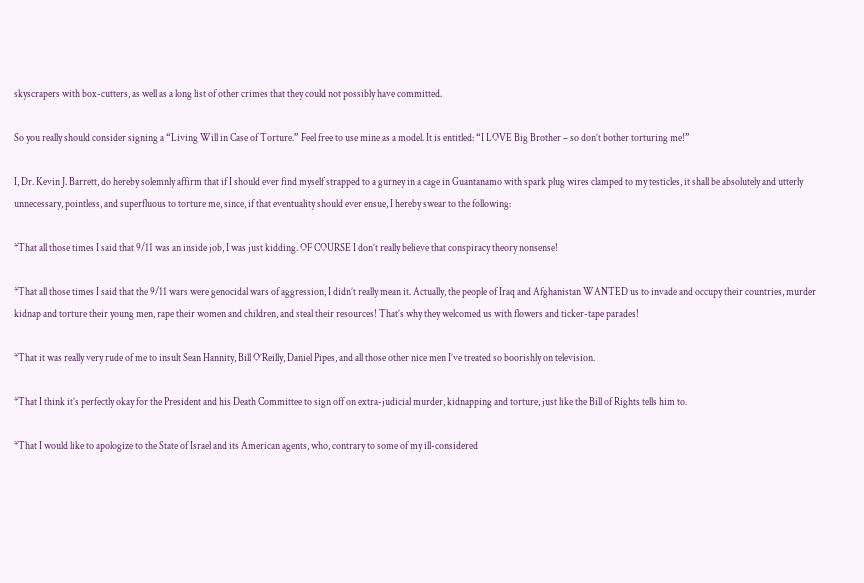skyscrapers with box-cutters, as well as a long list of other crimes that they could not possibly have committed.

So you really should consider signing a “Living Will in Case of Torture.” Feel free to use mine as a model. It is entitled: “I LOVE Big Brother – so don’t bother torturing me!”

I, Dr. Kevin J. Barrett, do hereby solemnly affirm that if I should ever find myself strapped to a gurney in a cage in Guantanamo with spark plug wires clamped to my testicles, it shall be absolutely and utterly unnecessary, pointless, and superfluous to torture me, since, if that eventuality should ever ensue, I hereby swear to the following:

*That all those times I said that 9/11 was an inside job, I was just kidding. OF COURSE I don’t really believe that conspiracy theory nonsense!

*That all those times I said that the 9/11 wars were genocidal wars of aggression, I didn’t really mean it. Actually, the people of Iraq and Afghanistan WANTED us to invade and occupy their countries, murder kidnap and torture their young men, rape their women and children, and steal their resources! That’s why they welcomed us with flowers and ticker-tape parades!

*That it was really very rude of me to insult Sean Hannity, Bill O’Reilly, Daniel Pipes, and all those other nice men I’ve treated so boorishly on television.

*That I think it’s perfectly okay for the President and his Death Committee to sign off on extra-judicial murder, kidnapping and torture, just like the Bill of Rights tells him to.

*That I would like to apologize to the State of Israel and its American agents, who, contrary to some of my ill-considered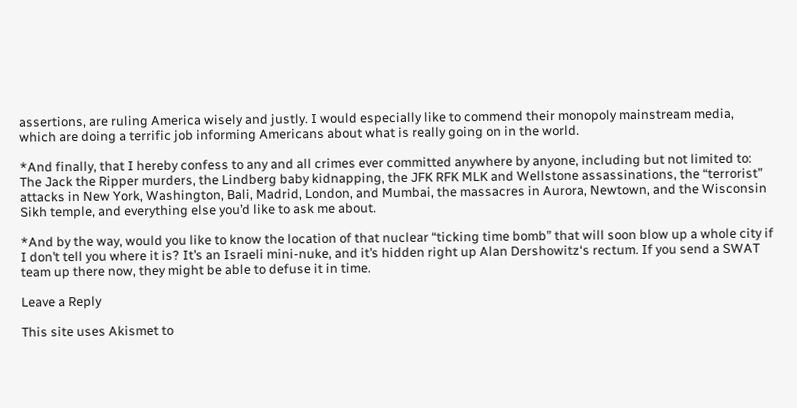assertions, are ruling America wisely and justly. I would especially like to commend their monopoly mainstream media, which are doing a terrific job informing Americans about what is really going on in the world.

*And finally, that I hereby confess to any and all crimes ever committed anywhere by anyone, including but not limited to: The Jack the Ripper murders, the Lindberg baby kidnapping, the JFK RFK MLK and Wellstone assassinations, the “terrorist” attacks in New York, Washington, Bali, Madrid, London, and Mumbai, the massacres in Aurora, Newtown, and the Wisconsin Sikh temple, and everything else you’d like to ask me about.

*And by the way, would you like to know the location of that nuclear “ticking time bomb” that will soon blow up a whole city if I don’t tell you where it is? It’s an Israeli mini-nuke, and it’s hidden right up Alan Dershowitz‘s rectum. If you send a SWAT team up there now, they might be able to defuse it in time.

Leave a Reply

This site uses Akismet to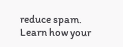reduce spam. Learn how your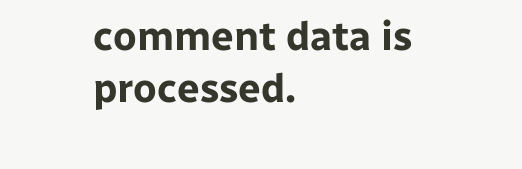comment data is processed.